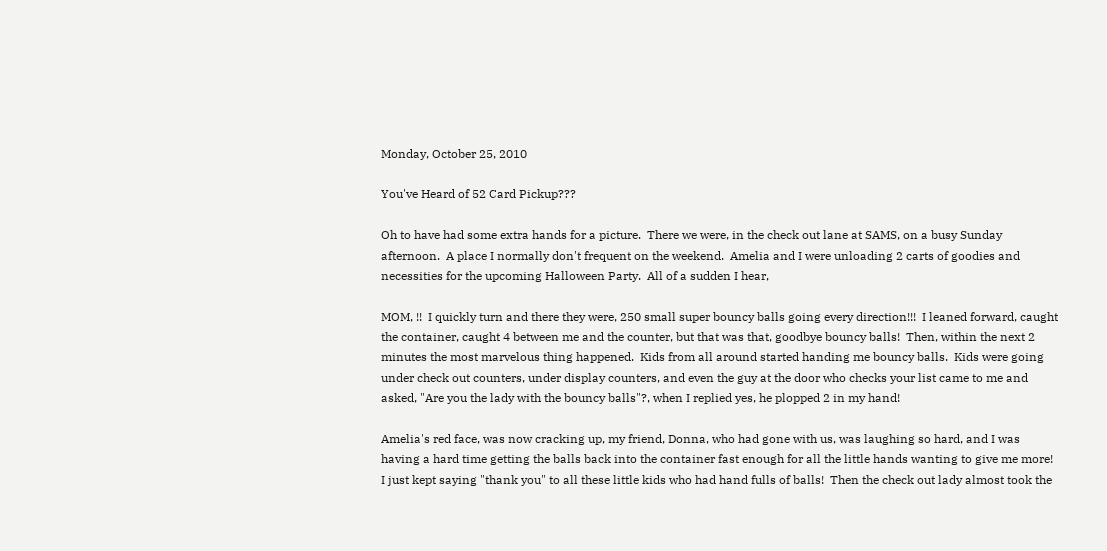Monday, October 25, 2010

You've Heard of 52 Card Pickup???

Oh to have had some extra hands for a picture.  There we were, in the check out lane at SAMS, on a busy Sunday afternoon.  A place I normally don't frequent on the weekend.  Amelia and I were unloading 2 carts of goodies and necessities for the upcoming Halloween Party.  All of a sudden I hear,

MOM, !!  I quickly turn and there they were, 250 small super bouncy balls going every direction!!!  I leaned forward, caught the container, caught 4 between me and the counter, but that was that, goodbye bouncy balls!  Then, within the next 2 minutes the most marvelous thing happened.  Kids from all around started handing me bouncy balls.  Kids were going under check out counters, under display counters, and even the guy at the door who checks your list came to me and asked, "Are you the lady with the bouncy balls"?, when I replied yes, he plopped 2 in my hand!

Amelia's red face, was now cracking up, my friend, Donna, who had gone with us, was laughing so hard, and I was having a hard time getting the balls back into the container fast enough for all the little hands wanting to give me more!   I just kept saying "thank you" to all these little kids who had hand fulls of balls!  Then the check out lady almost took the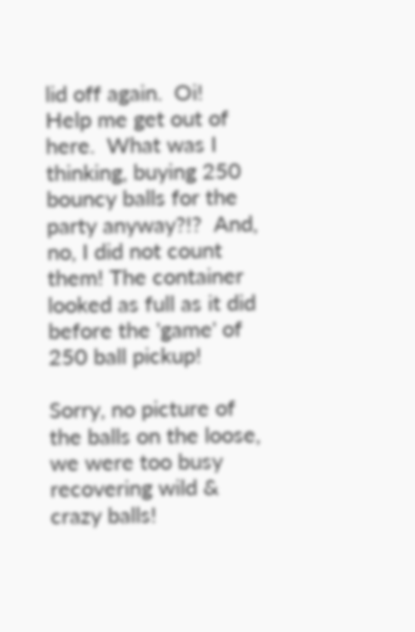lid off again.  Oi!  Help me get out of here.  What was I thinking, buying 250 bouncy balls for the party anyway?!?  And, no, I did not count them! The container looked as full as it did before the 'game' of 250 ball pickup!

Sorry, no picture of the balls on the loose, we were too busy recovering wild & crazy balls!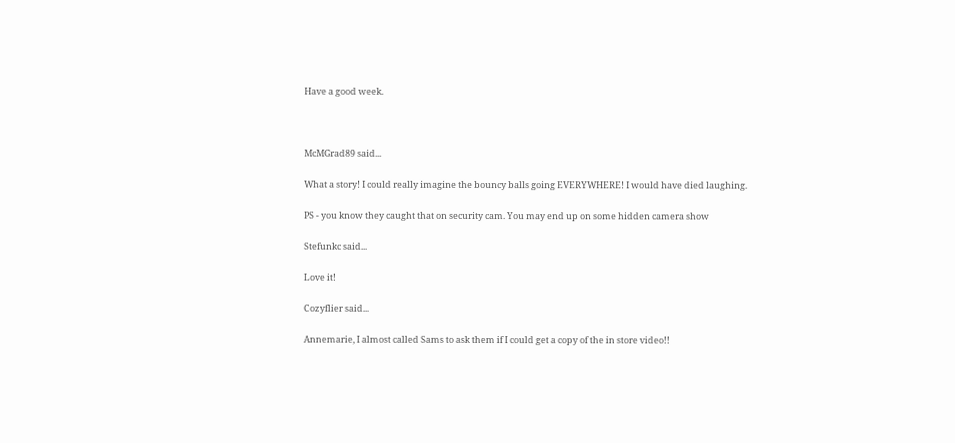Have a good week.



McMGrad89 said...

What a story! I could really imagine the bouncy balls going EVERYWHERE! I would have died laughing.

PS - you know they caught that on security cam. You may end up on some hidden camera show

Stefunkc said...

Love it!

Cozyflier said...

Annemarie, I almost called Sams to ask them if I could get a copy of the in store video!!